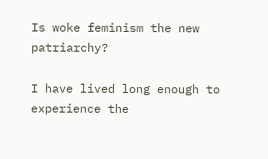Is woke feminism the new patriarchy?

I have lived long enough to experience the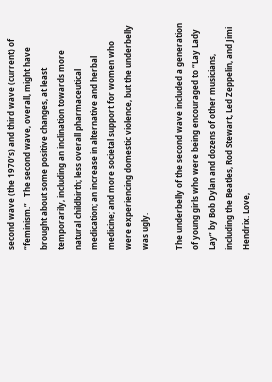second wave (the 1970’s) and third wave (current) of “feminism.”   The second wave, overall, might have brought about some positive changes, at least temporarily, including an inclination towards more natural childbirth; less overall pharmaceutical medication; an increase in alternative and herbal medicine; and more societal support for women who were experiencing domestic violence, but the underbelly was ugly.

The underbelly of the second wave included a generation of young girls who were being encouraged to “Lay Lady Lay” by Bob Dylan and dozens of other musicians, including the Beatles, Rod Stewart, Led Zeppelin, and Jimi Hendrix. Love,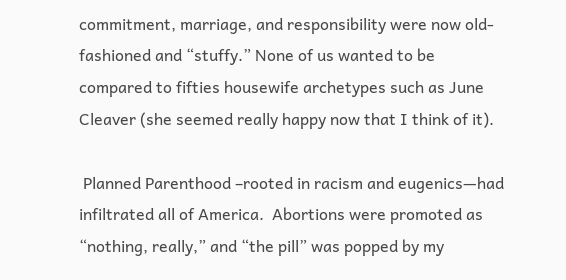commitment, marriage, and responsibility were now old-fashioned and “stuffy.” None of us wanted to be compared to fifties housewife archetypes such as June Cleaver (she seemed really happy now that I think of it).

 Planned Parenthood –rooted in racism and eugenics—had infiltrated all of America.  Abortions were promoted as “nothing, really,” and “the pill” was popped by my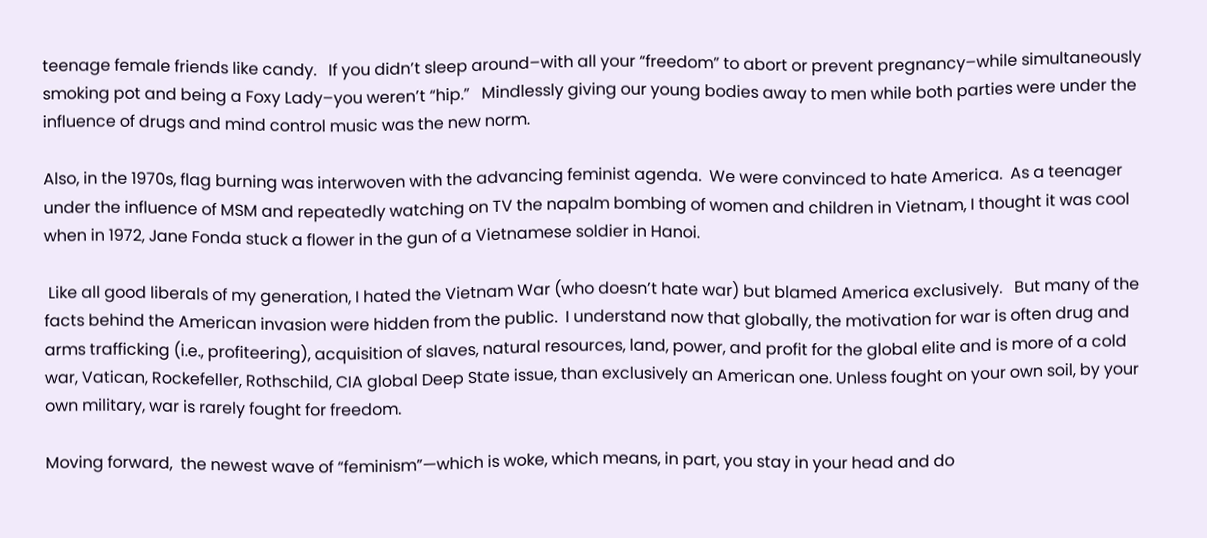teenage female friends like candy.   If you didn’t sleep around–with all your “freedom” to abort or prevent pregnancy–while simultaneously smoking pot and being a Foxy Lady–you weren’t “hip.”   Mindlessly giving our young bodies away to men while both parties were under the influence of drugs and mind control music was the new norm.

Also, in the 1970s, flag burning was interwoven with the advancing feminist agenda.  We were convinced to hate America.  As a teenager under the influence of MSM and repeatedly watching on TV the napalm bombing of women and children in Vietnam, I thought it was cool when in 1972, Jane Fonda stuck a flower in the gun of a Vietnamese soldier in Hanoi.

 Like all good liberals of my generation, I hated the Vietnam War (who doesn’t hate war) but blamed America exclusively.   But many of the facts behind the American invasion were hidden from the public.  I understand now that globally, the motivation for war is often drug and arms trafficking (i.e., profiteering), acquisition of slaves, natural resources, land, power, and profit for the global elite and is more of a cold war, Vatican, Rockefeller, Rothschild, CIA global Deep State issue, than exclusively an American one. Unless fought on your own soil, by your own military, war is rarely fought for freedom.

Moving forward,  the newest wave of “feminism”—which is woke, which means, in part, you stay in your head and do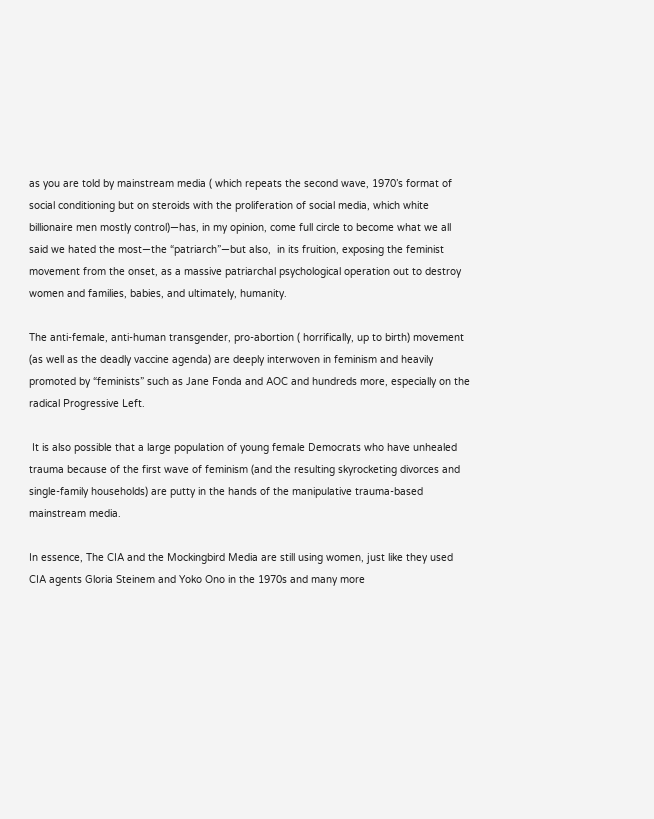as you are told by mainstream media ( which repeats the second wave, 1970’s format of social conditioning but on steroids with the proliferation of social media, which white billionaire men mostly control)—has, in my opinion, come full circle to become what we all said we hated the most—the “patriarch”—but also,  in its fruition, exposing the feminist movement from the onset, as a massive patriarchal psychological operation out to destroy women and families, babies, and ultimately, humanity.

The anti-female, anti-human transgender, pro-abortion ( horrifically, up to birth) movement (as well as the deadly vaccine agenda) are deeply interwoven in feminism and heavily promoted by “feminists” such as Jane Fonda and AOC and hundreds more, especially on the radical Progressive Left.

 It is also possible that a large population of young female Democrats who have unhealed trauma because of the first wave of feminism (and the resulting skyrocketing divorces and single-family households) are putty in the hands of the manipulative trauma-based mainstream media.

In essence, The CIA and the Mockingbird Media are still using women, just like they used CIA agents Gloria Steinem and Yoko Ono in the 1970s and many more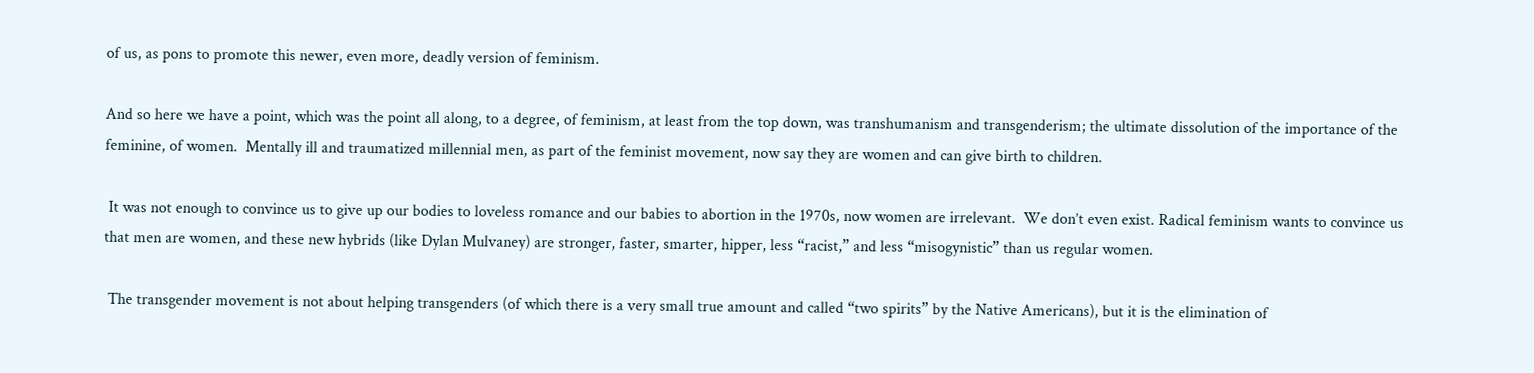of us, as pons to promote this newer, even more, deadly version of feminism.

And so here we have a point, which was the point all along, to a degree, of feminism, at least from the top down, was transhumanism and transgenderism; the ultimate dissolution of the importance of the feminine, of women.  Mentally ill and traumatized millennial men, as part of the feminist movement, now say they are women and can give birth to children.

 It was not enough to convince us to give up our bodies to loveless romance and our babies to abortion in the 1970s, now women are irrelevant.  We don’t even exist. Radical feminism wants to convince us that men are women, and these new hybrids (like Dylan Mulvaney) are stronger, faster, smarter, hipper, less “racist,” and less “misogynistic” than us regular women.

 The transgender movement is not about helping transgenders (of which there is a very small true amount and called “two spirits” by the Native Americans), but it is the elimination of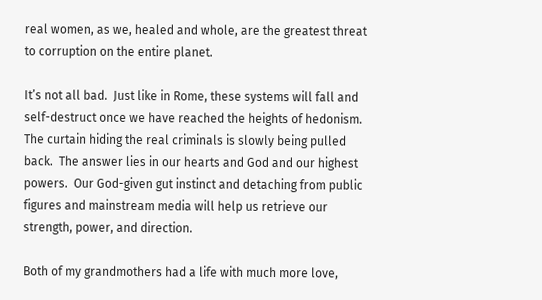real women, as we, healed and whole, are the greatest threat to corruption on the entire planet.

It’s not all bad.  Just like in Rome, these systems will fall and self-destruct once we have reached the heights of hedonism. The curtain hiding the real criminals is slowly being pulled back.  The answer lies in our hearts and God and our highest powers.  Our God-given gut instinct and detaching from public figures and mainstream media will help us retrieve our strength, power, and direction.

Both of my grandmothers had a life with much more love,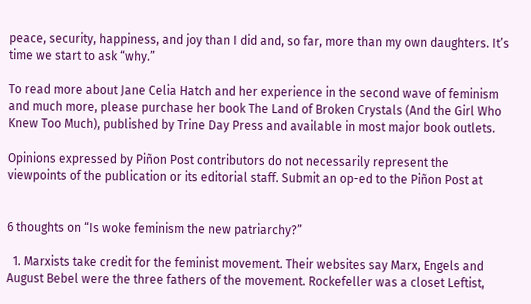peace, security, happiness, and joy than I did and, so far, more than my own daughters. It’s time we start to ask “why.”

To read more about Jane Celia Hatch and her experience in the second wave of feminism and much more, please purchase her book The Land of Broken Crystals (And the Girl Who Knew Too Much), published by Trine Day Press and available in most major book outlets.

Opinions expressed by Piñon Post contributors do not necessarily represent the viewpoints of the publication or its editorial staff. Submit an op-ed to the Piñon Post at


6 thoughts on “Is woke feminism the new patriarchy?”

  1. Marxists take credit for the feminist movement. Their websites say Marx, Engels and August Bebel were the three fathers of the movement. Rockefeller was a closet Leftist,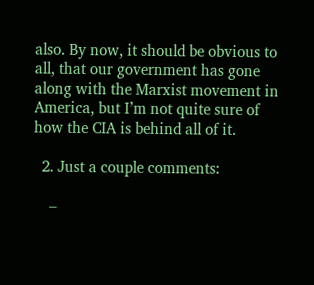also. By now, it should be obvious to all, that our government has gone along with the Marxist movement in America, but I’m not quite sure of how the CIA is behind all of it.

  2. Just a couple comments:

    –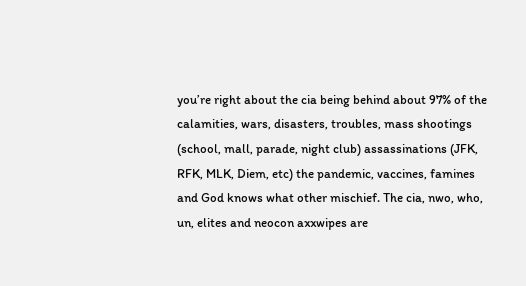you’re right about the cia being behind about 97% of the calamities, wars, disasters, troubles, mass shootings (school, mall, parade, night club) assassinations (JFK, RFK, MLK, Diem, etc) the pandemic, vaccines, famines and God knows what other mischief. The cia, nwo, who, un, elites and neocon axxwipes are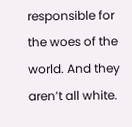responsible for the woes of the world. And they aren’t all white.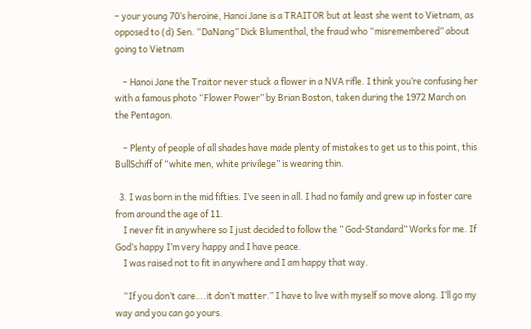– your young 70’s heroine, Hanoi Jane is a TRAITOR but at least she went to Vietnam, as opposed to (d) Sen. “DaNang” Dick Blumenthal, the fraud who “misremembered” about going to Vietnam

    – Hanoi Jane the Traitor never stuck a flower in a NVA rifle. I think you’re confusing her with a famous photo “Flower Power” by Brian Boston, taken during the 1972 March on the Pentagon.

    – Plenty of people of all shades have made plenty of mistakes to get us to this point, this BullSchiff of “white men, white privilege” is wearing thin.

  3. I was born in the mid fifties. I’ve seen in all. I had no family and grew up in foster care from around the age of 11.
    I never fit in anywhere so I just decided to follow the ” God-Standard” Works for me. If God’s happy I’m very happy and I have peace.
    I was raised not to fit in anywhere and I am happy that way.

    “If you don’t care….it don’t matter.” I have to live with myself so move along. I’ll go my way and you can go yours.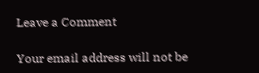Leave a Comment

Your email address will not be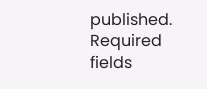published. Required fields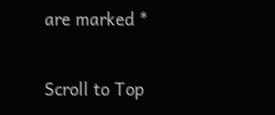are marked *

Scroll to Top